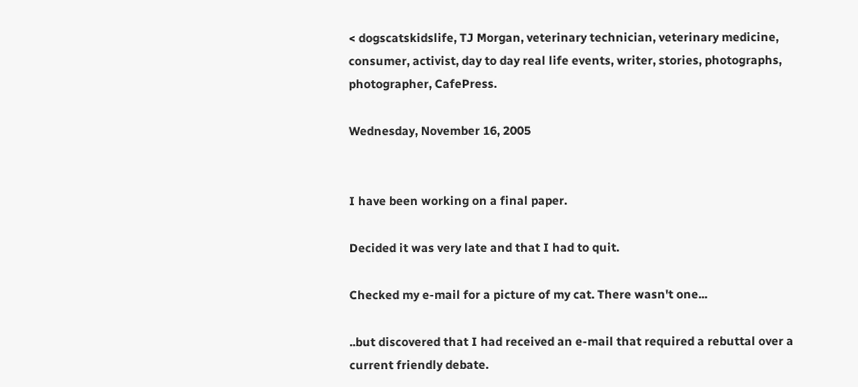< dogscatskidslife, TJ Morgan, veterinary technician, veterinary medicine, consumer, activist, day to day real life events, writer, stories, photographs, photographer, CafePress.

Wednesday, November 16, 2005


I have been working on a final paper.

Decided it was very late and that I had to quit.

Checked my e-mail for a picture of my cat. There wasn't one...

..but discovered that I had received an e-mail that required a rebuttal over a current friendly debate.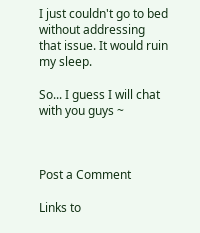I just couldn't go to bed without addressing that issue. It would ruin my sleep.

So... I guess I will chat with you guys ~



Post a Comment

Links to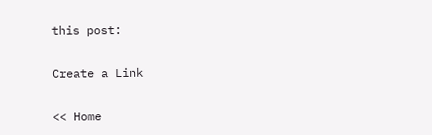this post:

Create a Link

<< Home